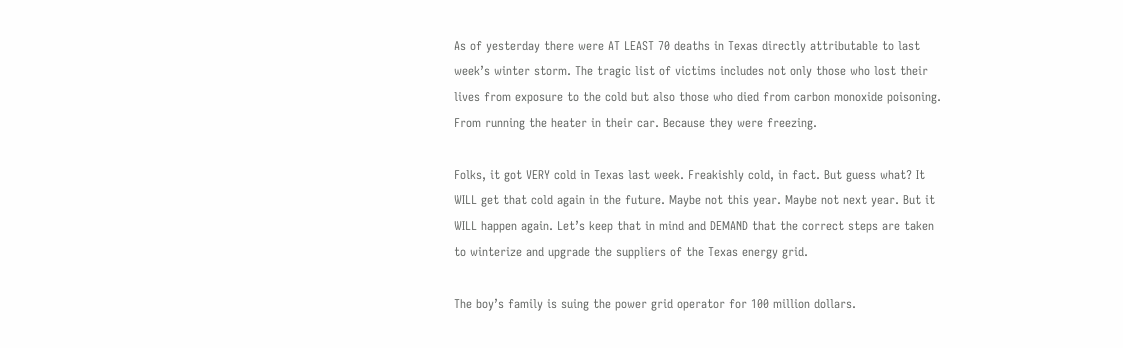As of yesterday there were AT LEAST 70 deaths in Texas directly attributable to last week’s winter storm. The tragic list of victims includes not only those who lost their lives from exposure to the cold but also those who died from carbon monoxide poisoning. From running the heater in their car. Because they were freezing.

Folks, it got VERY cold in Texas last week. Freakishly cold, in fact. But guess what? It WILL get that cold again in the future. Maybe not this year. Maybe not next year. But it WILL happen again. Let’s keep that in mind and DEMAND that the correct steps are taken to winterize and upgrade the suppliers of the Texas energy grid.

The boy’s family is suing the power grid operator for 100 million dollars.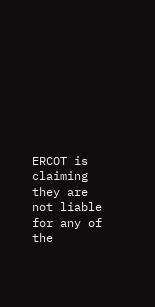ERCOT is claiming they are not liable for any of the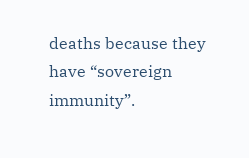deaths because they have “sovereign immunity”.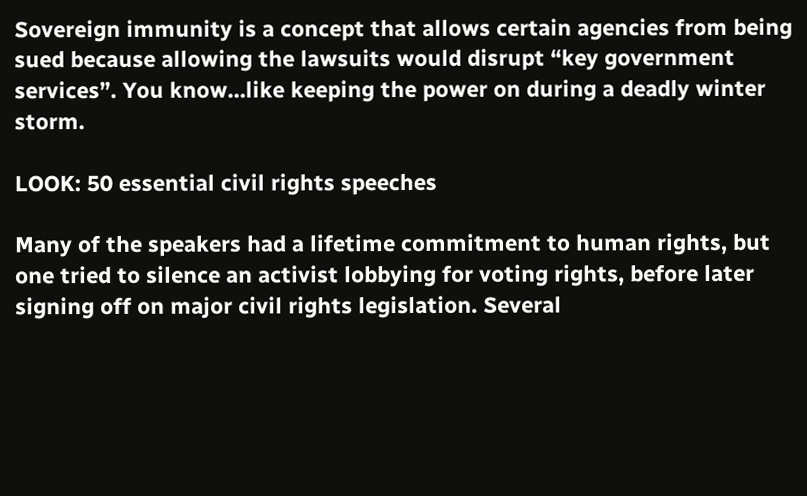Sovereign immunity is a concept that allows certain agencies from being sued because allowing the lawsuits would disrupt “key government services”. You know…like keeping the power on during a deadly winter storm.

LOOK: 50 essential civil rights speeches

Many of the speakers had a lifetime commitment to human rights, but one tried to silence an activist lobbying for voting rights, before later signing off on major civil rights legislation. Several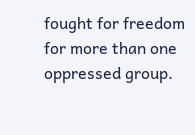fought for freedom for more than one oppressed group.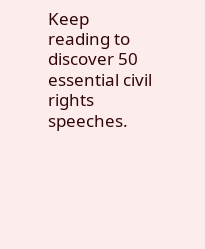Keep reading to discover 50 essential civil rights speeches.